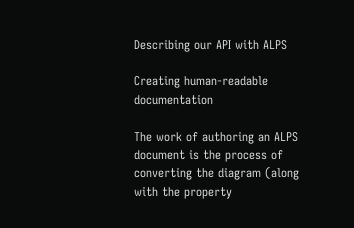Describing our API with ALPS

Creating human-readable documentation

The work of authoring an ALPS document is the process of converting the diagram (along with the property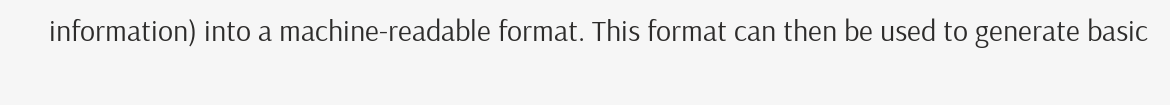information) into a machine-readable format. This format can then be used to generate basic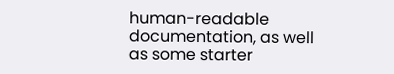human-readable documentation, as well as some starter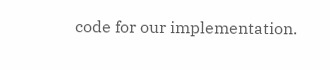code for our implementation.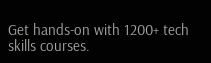Get hands-on with 1200+ tech skills courses.